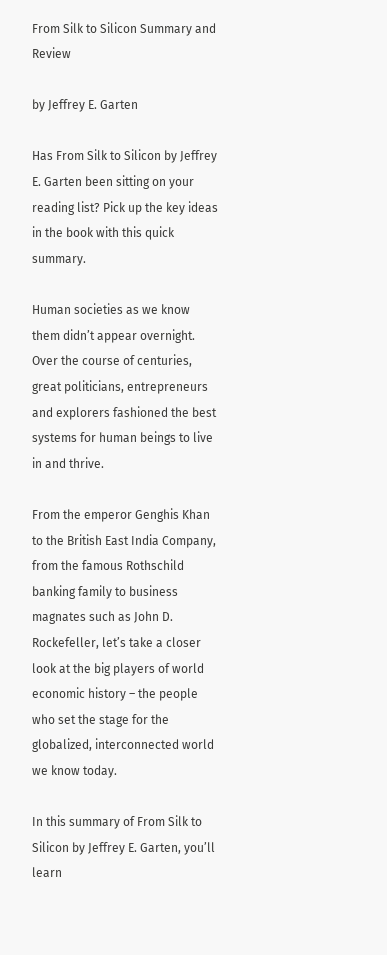From Silk to Silicon Summary and Review

by Jeffrey E. Garten

Has From Silk to Silicon by Jeffrey E. Garten been sitting on your reading list? Pick up the key ideas in the book with this quick summary.

Human societies as we know them didn’t appear overnight. Over the course of centuries, great politicians, entrepreneurs and explorers fashioned the best systems for human beings to live in and thrive.

From the emperor Genghis Khan to the British East India Company, from the famous Rothschild banking family to business magnates such as John D. Rockefeller, let’s take a closer look at the big players of world economic history – the people who set the stage for the globalized, interconnected world we know today.

In this summary of From Silk to Silicon by Jeffrey E. Garten, you’ll learn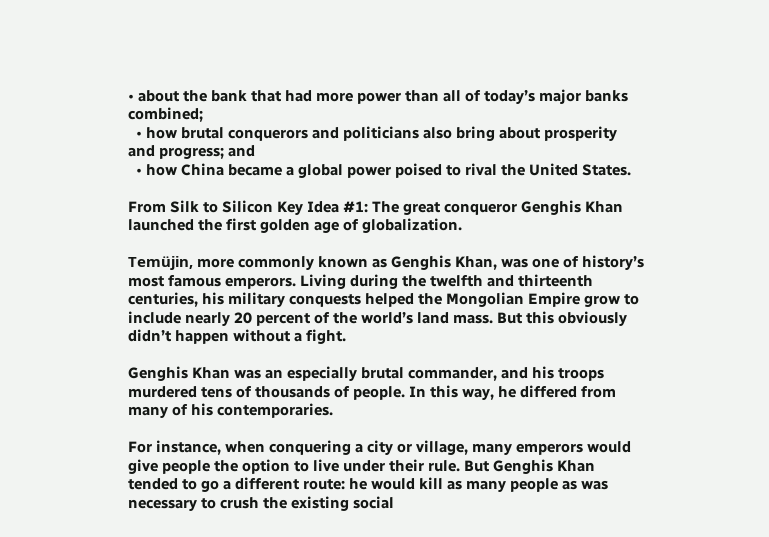• about the bank that had more power than all of today’s major banks combined;
  • how brutal conquerors and politicians also bring about prosperity and progress; and
  • how China became a global power poised to rival the United States.

From Silk to Silicon Key Idea #1: The great conqueror Genghis Khan launched the first golden age of globalization.

Temüjin, more commonly known as Genghis Khan, was one of history’s most famous emperors. Living during the twelfth and thirteenth centuries, his military conquests helped the Mongolian Empire grow to include nearly 20 percent of the world’s land mass. But this obviously didn’t happen without a fight.

Genghis Khan was an especially brutal commander, and his troops murdered tens of thousands of people. In this way, he differed from many of his contemporaries.

For instance, when conquering a city or village, many emperors would give people the option to live under their rule. But Genghis Khan tended to go a different route: he would kill as many people as was necessary to crush the existing social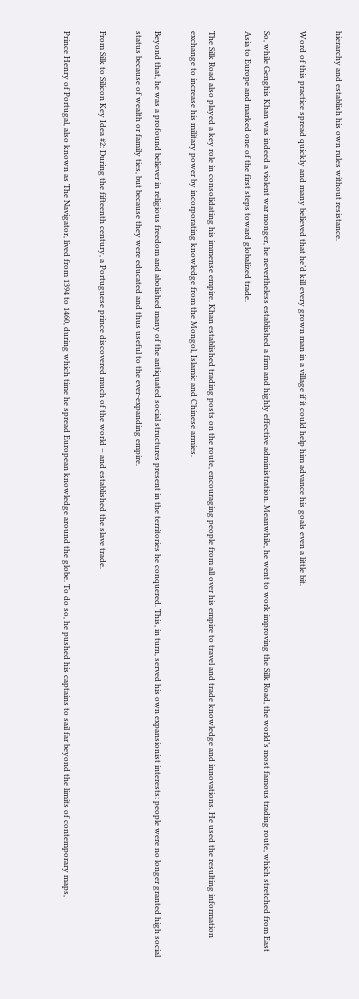hierarchy and establish his own rules without resistance.

Word of this practice spread quickly and many believed that he’d kill every grown man in a village if it could help him advance his goals even a little bit.

So, while Genghis Khan was indeed a violent war monger, he nevertheless established a firm and highly effective administration. Meanwhile, he went to work improving the Silk Road, the world’s most famous trading route, which stretched from East Asia to Europe and marked one of the first steps toward globalized trade.

The Silk Road also played a key role in consolidating his immense empire. Khan established trading posts on the route, encouraging people from all over his empire to travel and trade knowledge and innovations. He used the resulting information exchange to increase his military power by incorporating knowledge from the Mongol, Islamic and Chinese armies.

Beyond that, he was a profound believer in religious freedom and abolished many of the antiquated social structures present in the territories he conquered. This, in turn, served his own expansionist interests: people were no longer granted high social status because of wealth or family ties, but because they were educated and thus useful to the ever-expanding empire.

From Silk to Silicon Key Idea #2: During the fifteenth century, a Portuguese prince discovered much of the world – and established the slave trade.

Prince Henry of Portugal, also known as The Navigator, lived from 1394 to 1460, during which time he spread European knowledge around the globe. To do so, he pushed his captains to sail far beyond the limits of contemporary maps,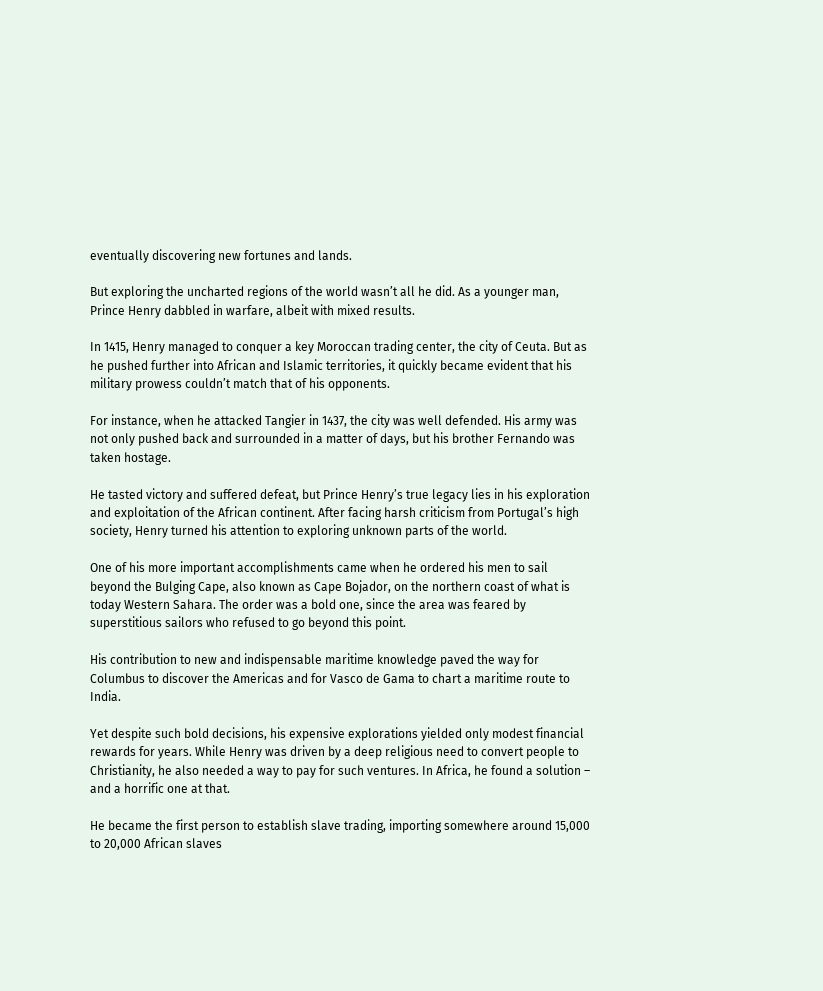eventually discovering new fortunes and lands.

But exploring the uncharted regions of the world wasn’t all he did. As a younger man, Prince Henry dabbled in warfare, albeit with mixed results.

In 1415, Henry managed to conquer a key Moroccan trading center, the city of Ceuta. But as he pushed further into African and Islamic territories, it quickly became evident that his military prowess couldn’t match that of his opponents.

For instance, when he attacked Tangier in 1437, the city was well defended. His army was not only pushed back and surrounded in a matter of days, but his brother Fernando was taken hostage.

He tasted victory and suffered defeat, but Prince Henry’s true legacy lies in his exploration and exploitation of the African continent. After facing harsh criticism from Portugal’s high society, Henry turned his attention to exploring unknown parts of the world.

One of his more important accomplishments came when he ordered his men to sail beyond the Bulging Cape, also known as Cape Bojador, on the northern coast of what is today Western Sahara. The order was a bold one, since the area was feared by superstitious sailors who refused to go beyond this point.

His contribution to new and indispensable maritime knowledge paved the way for Columbus to discover the Americas and for Vasco de Gama to chart a maritime route to India.

Yet despite such bold decisions, his expensive explorations yielded only modest financial rewards for years. While Henry was driven by a deep religious need to convert people to Christianity, he also needed a way to pay for such ventures. In Africa, he found a solution – and a horrific one at that.

He became the first person to establish slave trading, importing somewhere around 15,000 to 20,000 African slaves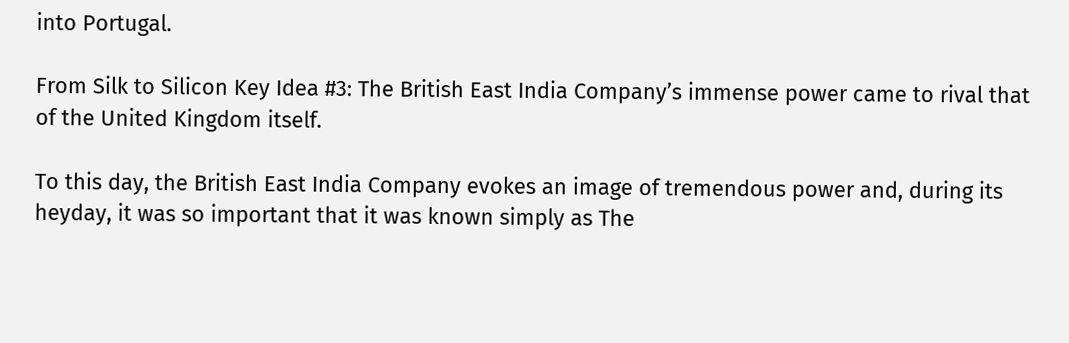into Portugal.

From Silk to Silicon Key Idea #3: The British East India Company’s immense power came to rival that of the United Kingdom itself.

To this day, the British East India Company evokes an image of tremendous power and, during its heyday, it was so important that it was known simply as The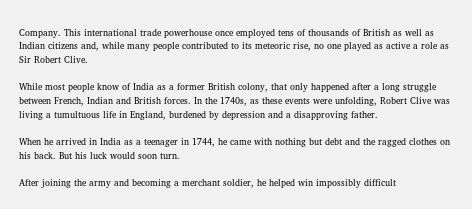Company. This international trade powerhouse once employed tens of thousands of British as well as Indian citizens and, while many people contributed to its meteoric rise, no one played as active a role as Sir Robert Clive.

While most people know of India as a former British colony, that only happened after a long struggle between French, Indian and British forces. In the 1740s, as these events were unfolding, Robert Clive was living a tumultuous life in England, burdened by depression and a disapproving father.

When he arrived in India as a teenager in 1744, he came with nothing but debt and the ragged clothes on his back. But his luck would soon turn.

After joining the army and becoming a merchant soldier, he helped win impossibly difficult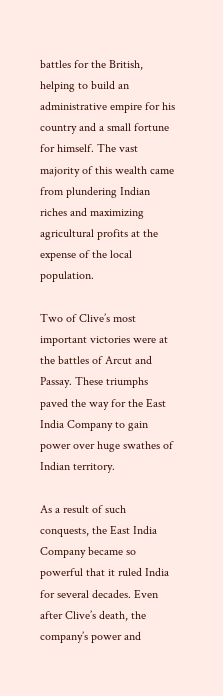battles for the British, helping to build an administrative empire for his country and a small fortune for himself. The vast majority of this wealth came from plundering Indian riches and maximizing agricultural profits at the expense of the local population.

Two of Clive’s most important victories were at the battles of Arcut and Passay. These triumphs paved the way for the East India Company to gain power over huge swathes of Indian territory.

As a result of such conquests, the East India Company became so powerful that it ruled India for several decades. Even after Clive’s death, the company’s power and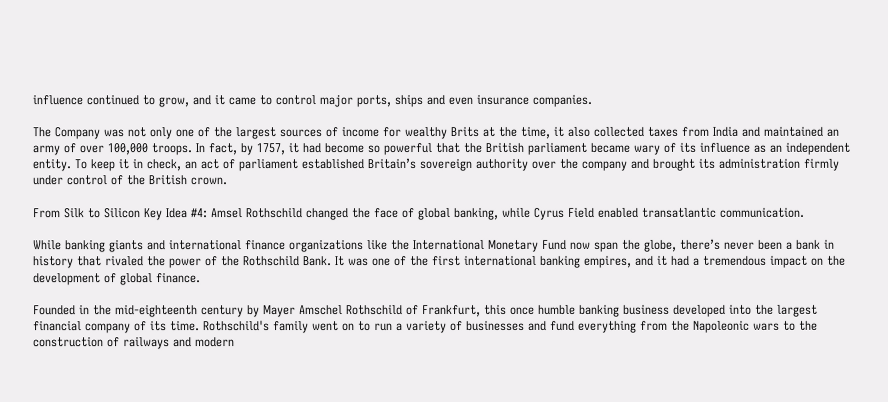influence continued to grow, and it came to control major ports, ships and even insurance companies.

The Company was not only one of the largest sources of income for wealthy Brits at the time, it also collected taxes from India and maintained an army of over 100,000 troops. In fact, by 1757, it had become so powerful that the British parliament became wary of its influence as an independent entity. To keep it in check, an act of parliament established Britain’s sovereign authority over the company and brought its administration firmly under control of the British crown.

From Silk to Silicon Key Idea #4: Amsel Rothschild changed the face of global banking, while Cyrus Field enabled transatlantic communication.

While banking giants and international finance organizations like the International Monetary Fund now span the globe, there’s never been a bank in history that rivaled the power of the Rothschild Bank. It was one of the first international banking empires, and it had a tremendous impact on the development of global finance.

Founded in the mid-eighteenth century by Mayer Amschel Rothschild of Frankfurt, this once humble banking business developed into the largest financial company of its time. Rothschild's family went on to run a variety of businesses and fund everything from the Napoleonic wars to the construction of railways and modern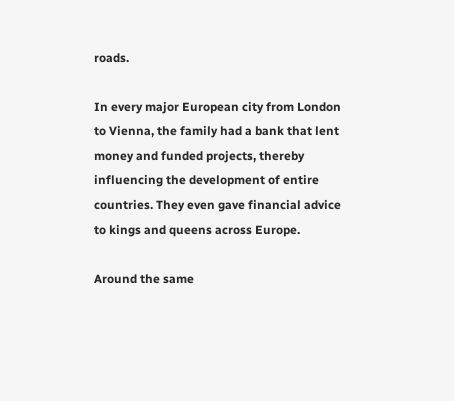roads.

In every major European city from London to Vienna, the family had a bank that lent money and funded projects, thereby influencing the development of entire countries. They even gave financial advice to kings and queens across Europe.

Around the same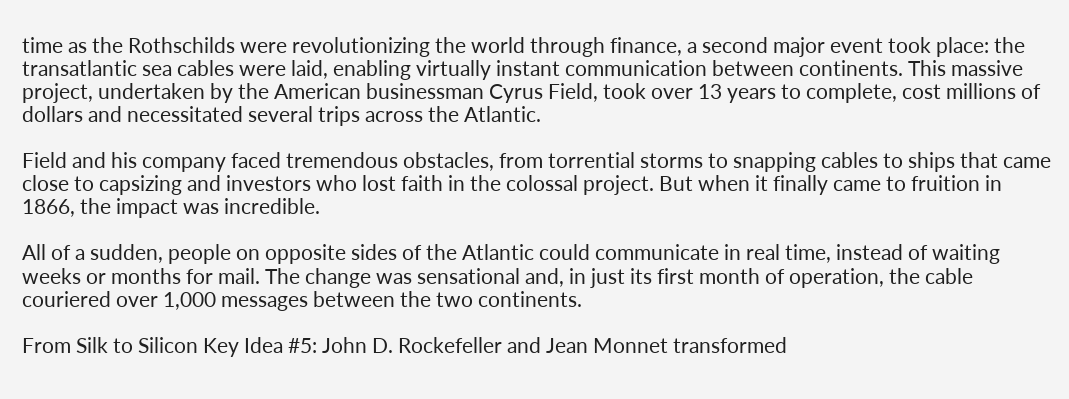time as the Rothschilds were revolutionizing the world through finance, a second major event took place: the transatlantic sea cables were laid, enabling virtually instant communication between continents. This massive project, undertaken by the American businessman Cyrus Field, took over 13 years to complete, cost millions of dollars and necessitated several trips across the Atlantic.

Field and his company faced tremendous obstacles, from torrential storms to snapping cables to ships that came close to capsizing and investors who lost faith in the colossal project. But when it finally came to fruition in 1866, the impact was incredible.

All of a sudden, people on opposite sides of the Atlantic could communicate in real time, instead of waiting weeks or months for mail. The change was sensational and, in just its first month of operation, the cable couriered over 1,000 messages between the two continents.

From Silk to Silicon Key Idea #5: John D. Rockefeller and Jean Monnet transformed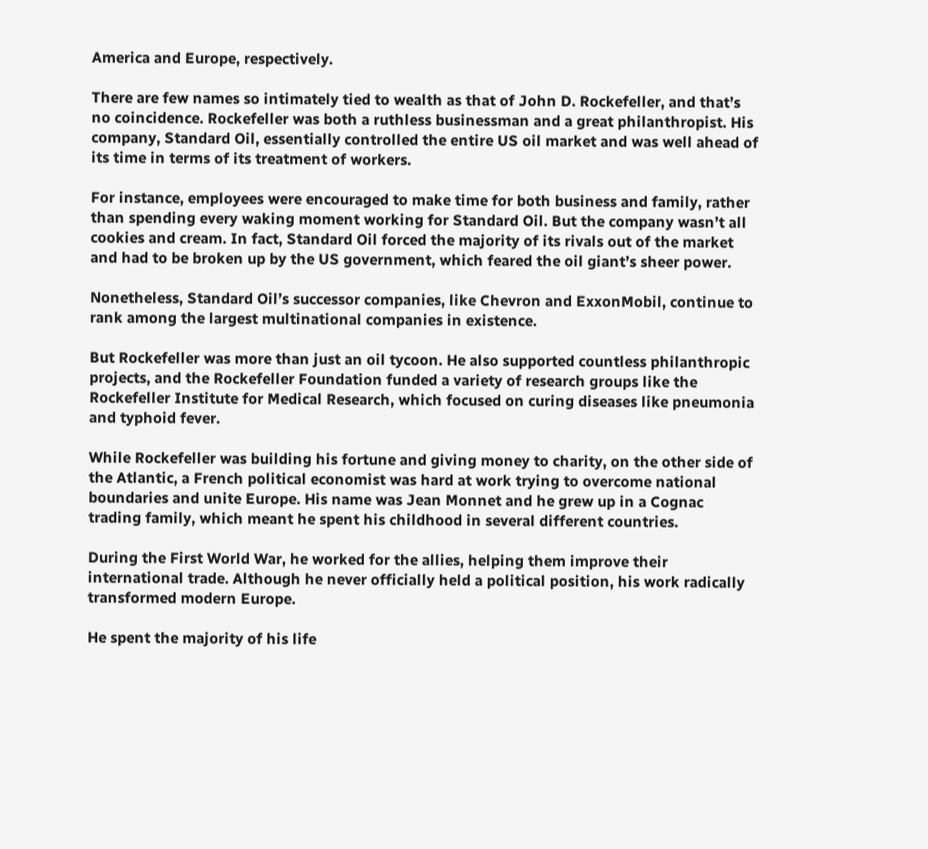America and Europe, respectively.

There are few names so intimately tied to wealth as that of John D. Rockefeller, and that’s no coincidence. Rockefeller was both a ruthless businessman and a great philanthropist. His company, Standard Oil, essentially controlled the entire US oil market and was well ahead of its time in terms of its treatment of workers.

For instance, employees were encouraged to make time for both business and family, rather than spending every waking moment working for Standard Oil. But the company wasn’t all cookies and cream. In fact, Standard Oil forced the majority of its rivals out of the market and had to be broken up by the US government, which feared the oil giant’s sheer power.

Nonetheless, Standard Oil’s successor companies, like Chevron and ExxonMobil, continue to rank among the largest multinational companies in existence.

But Rockefeller was more than just an oil tycoon. He also supported countless philanthropic projects, and the Rockefeller Foundation funded a variety of research groups like the Rockefeller Institute for Medical Research, which focused on curing diseases like pneumonia and typhoid fever.

While Rockefeller was building his fortune and giving money to charity, on the other side of the Atlantic, a French political economist was hard at work trying to overcome national boundaries and unite Europe. His name was Jean Monnet and he grew up in a Cognac trading family, which meant he spent his childhood in several different countries.

During the First World War, he worked for the allies, helping them improve their international trade. Although he never officially held a political position, his work radically transformed modern Europe.

He spent the majority of his life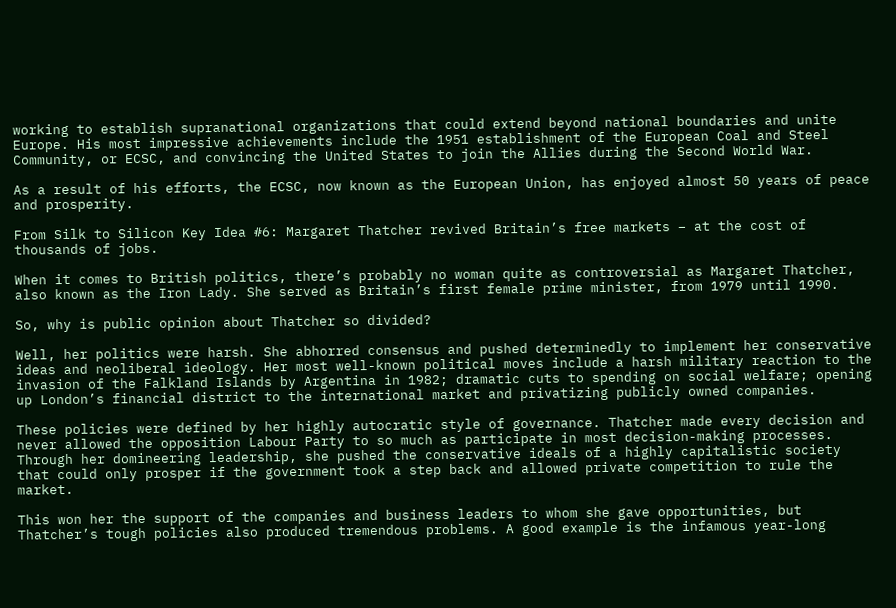working to establish supranational organizations that could extend beyond national boundaries and unite Europe. His most impressive achievements include the 1951 establishment of the European Coal and Steel Community, or ECSC, and convincing the United States to join the Allies during the Second World War.

As a result of his efforts, the ECSC, now known as the European Union, has enjoyed almost 50 years of peace and prosperity.

From Silk to Silicon Key Idea #6: Margaret Thatcher revived Britain’s free markets – at the cost of thousands of jobs.

When it comes to British politics, there’s probably no woman quite as controversial as Margaret Thatcher, also known as the Iron Lady. She served as Britain’s first female prime minister, from 1979 until 1990.

So, why is public opinion about Thatcher so divided?

Well, her politics were harsh. She abhorred consensus and pushed determinedly to implement her conservative ideas and neoliberal ideology. Her most well-known political moves include a harsh military reaction to the invasion of the Falkland Islands by Argentina in 1982; dramatic cuts to spending on social welfare; opening up London’s financial district to the international market and privatizing publicly owned companies.

These policies were defined by her highly autocratic style of governance. Thatcher made every decision and never allowed the opposition Labour Party to so much as participate in most decision-making processes. Through her domineering leadership, she pushed the conservative ideals of a highly capitalistic society that could only prosper if the government took a step back and allowed private competition to rule the market.

This won her the support of the companies and business leaders to whom she gave opportunities, but Thatcher’s tough policies also produced tremendous problems. A good example is the infamous year-long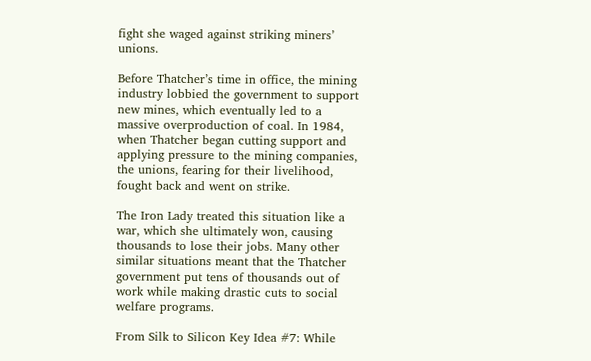fight she waged against striking miners’ unions.

Before Thatcher’s time in office, the mining industry lobbied the government to support new mines, which eventually led to a massive overproduction of coal. In 1984, when Thatcher began cutting support and applying pressure to the mining companies, the unions, fearing for their livelihood, fought back and went on strike.

The Iron Lady treated this situation like a war, which she ultimately won, causing thousands to lose their jobs. Many other similar situations meant that the Thatcher government put tens of thousands out of work while making drastic cuts to social welfare programs.

From Silk to Silicon Key Idea #7: While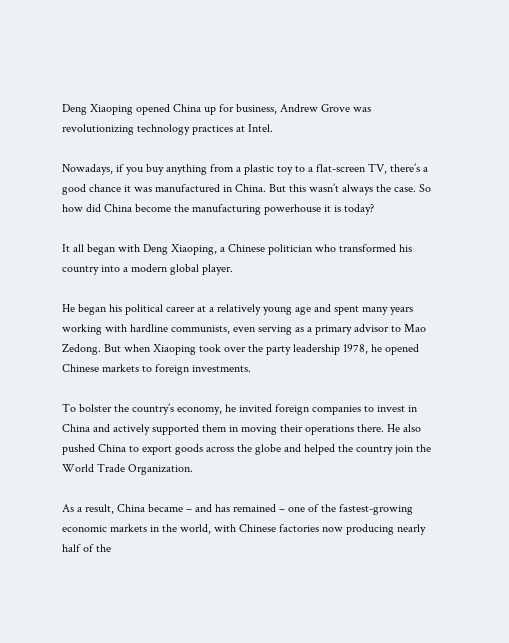Deng Xiaoping opened China up for business, Andrew Grove was revolutionizing technology practices at Intel.

Nowadays, if you buy anything from a plastic toy to a flat-screen TV, there’s a good chance it was manufactured in China. But this wasn’t always the case. So how did China become the manufacturing powerhouse it is today?

It all began with Deng Xiaoping, a Chinese politician who transformed his country into a modern global player.

He began his political career at a relatively young age and spent many years working with hardline communists, even serving as a primary advisor to Mao Zedong. But when Xiaoping took over the party leadership 1978, he opened Chinese markets to foreign investments.

To bolster the country’s economy, he invited foreign companies to invest in China and actively supported them in moving their operations there. He also pushed China to export goods across the globe and helped the country join the World Trade Organization.

As a result, China became – and has remained – one of the fastest-growing economic markets in the world, with Chinese factories now producing nearly half of the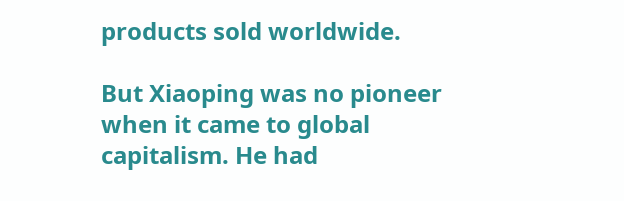products sold worldwide.

But Xiaoping was no pioneer when it came to global capitalism. He had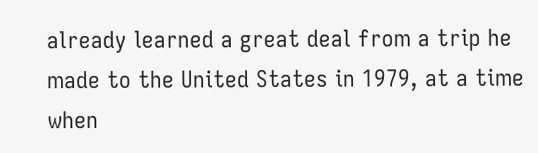already learned a great deal from a trip he made to the United States in 1979, at a time when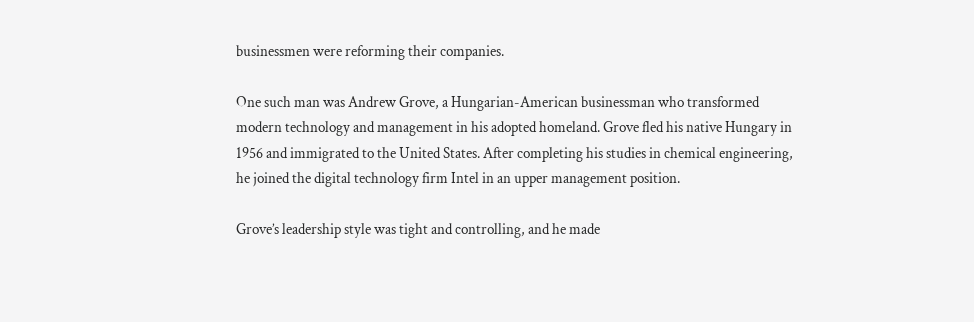businessmen were reforming their companies.

One such man was Andrew Grove, a Hungarian-American businessman who transformed modern technology and management in his adopted homeland. Grove fled his native Hungary in 1956 and immigrated to the United States. After completing his studies in chemical engineering, he joined the digital technology firm Intel in an upper management position.

Grove’s leadership style was tight and controlling, and he made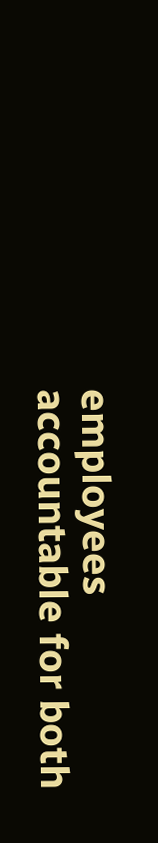employees accountable for both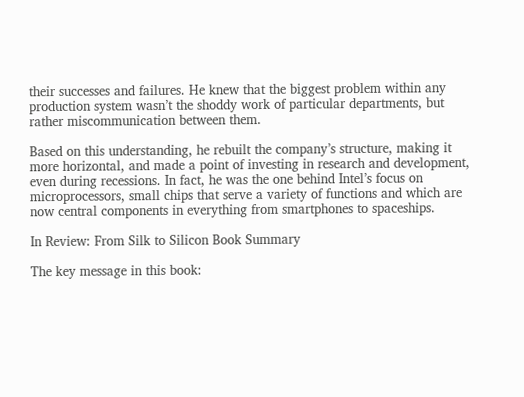their successes and failures. He knew that the biggest problem within any production system wasn’t the shoddy work of particular departments, but rather miscommunication between them.

Based on this understanding, he rebuilt the company’s structure, making it more horizontal, and made a point of investing in research and development, even during recessions. In fact, he was the one behind Intel’s focus on microprocessors, small chips that serve a variety of functions and which are now central components in everything from smartphones to spaceships.

In Review: From Silk to Silicon Book Summary

The key message in this book: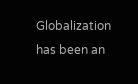Globalization has been an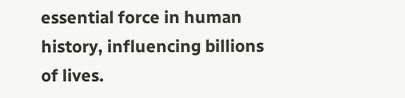essential force in human history, influencing billions of lives.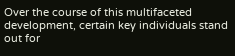Over the course of this multifaceted development, certain key individuals stand out for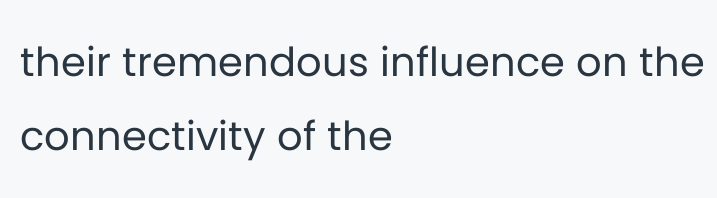their tremendous influence on the connectivity of the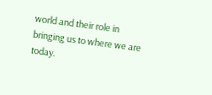world and their role in bringing us to where we are today.